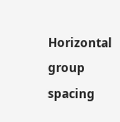Horizontal group spacing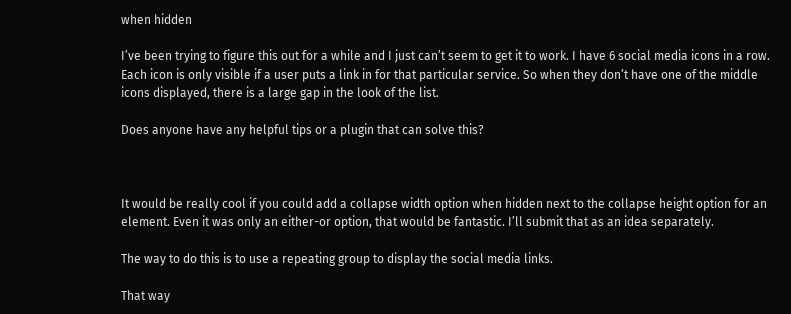when hidden

I’ve been trying to figure this out for a while and I just can’t seem to get it to work. I have 6 social media icons in a row. Each icon is only visible if a user puts a link in for that particular service. So when they don’t have one of the middle icons displayed, there is a large gap in the look of the list.

Does anyone have any helpful tips or a plugin that can solve this?



It would be really cool if you could add a collapse width option when hidden next to the collapse height option for an element. Even it was only an either-or option, that would be fantastic. I’ll submit that as an idea separately.

The way to do this is to use a repeating group to display the social media links.

That way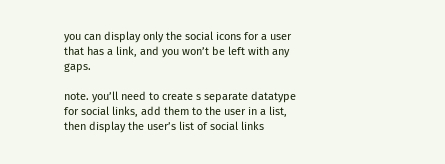you can display only the social icons for a user that has a link, and you won’t be left with any gaps.

note. you’ll need to create s separate datatype for social links, add them to the user in a list, then display the user’s list of social links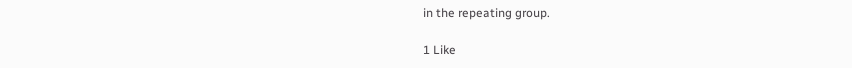in the repeating group.

1 Like